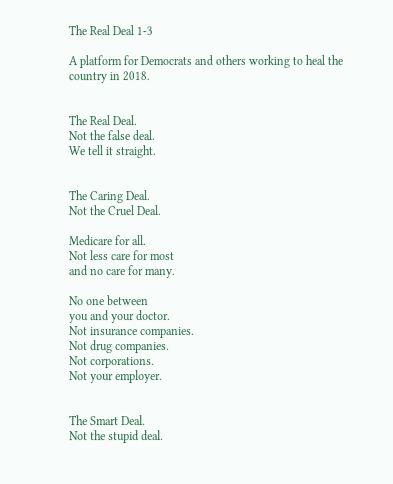The Real Deal 1-3

A platform for Democrats and others working to heal the country in 2018.


The Real Deal.
Not the false deal.
We tell it straight.


The Caring Deal.
Not the Cruel Deal.

Medicare for all.
Not less care for most
and no care for many.

No one between
you and your doctor.
Not insurance companies.
Not drug companies.
Not corporations.
Not your employer.


The Smart Deal.
Not the stupid deal.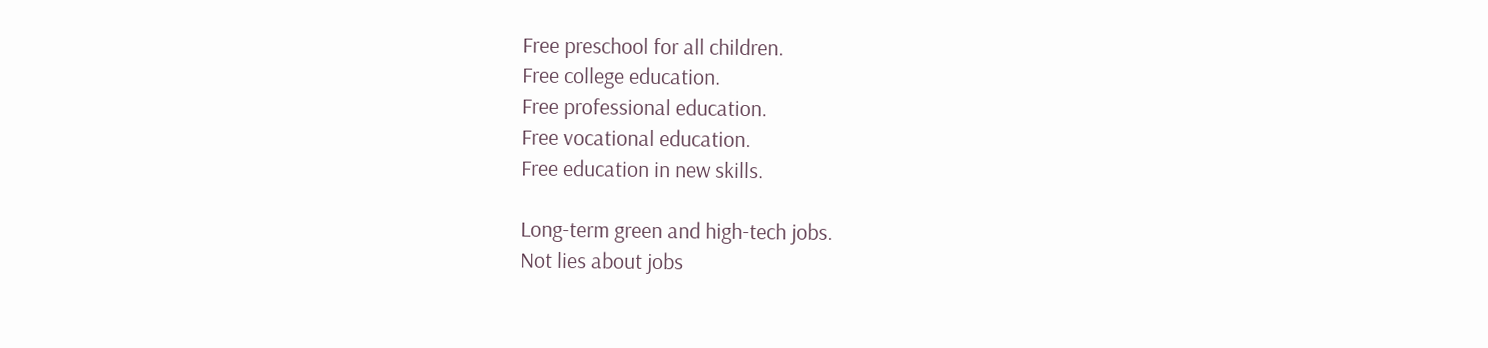Free preschool for all children.
Free college education.
Free professional education.
Free vocational education.
Free education in new skills.

Long-term green and high-tech jobs.
Not lies about jobs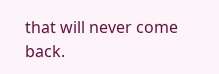that will never come back.